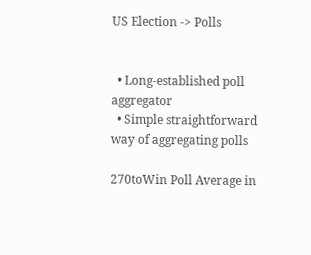US Election -> Polls


  • Long-established poll aggregator
  • Simple straightforward way of aggregating polls

270toWin Poll Average in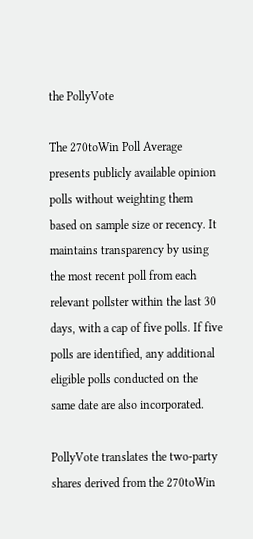the PollyVote

The 270toWin Poll Average presents publicly available opinion polls without weighting them based on sample size or recency. It maintains transparency by using the most recent poll from each relevant pollster within the last 30 days, with a cap of five polls. If five polls are identified, any additional eligible polls conducted on the same date are also incorporated.

PollyVote translates the two-party shares derived from the 270toWin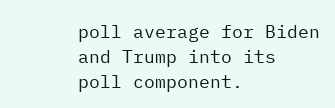poll average for Biden and Trump into its poll component.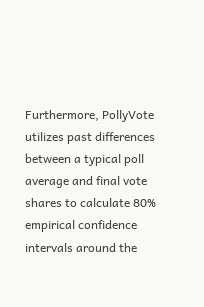Furthermore, PollyVote utilizes past differences between a typical poll average and final vote shares to calculate 80% empirical confidence intervals around the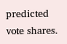predicted vote shares.